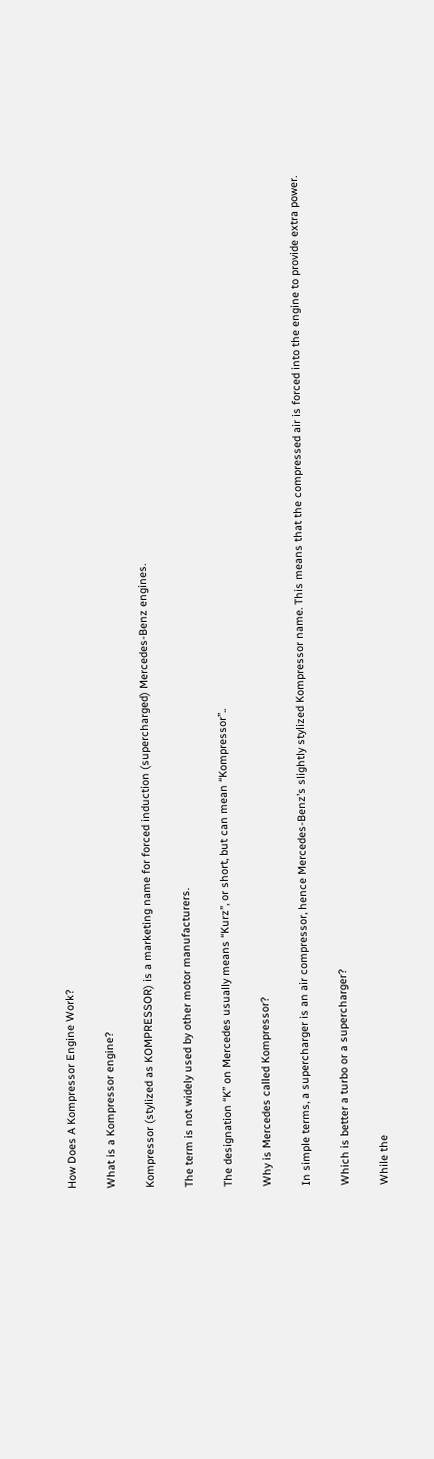How Does A Kompressor Engine Work?

What is a Kompressor engine?

Kompressor (stylized as KOMPRESSOR) is a marketing name for forced induction (supercharged) Mercedes-Benz engines.

The term is not widely used by other motor manufacturers.

The designation “K” on Mercedes usually means “Kurz”, or short, but can mean “Kompressor”..

Why is Mercedes called Kompressor?

In simple terms, a supercharger is an air compressor, hence Mercedes-Benz’s slightly stylized Kompressor name. This means that the compressed air is forced into the engine to provide extra power.

Which is better a turbo or a supercharger?

While the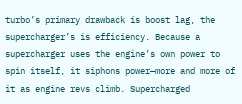turbo’s primary drawback is boost lag, the supercharger’s is efficiency. Because a supercharger uses the engine’s own power to spin itself, it siphons power—more and more of it as engine revs climb. Supercharged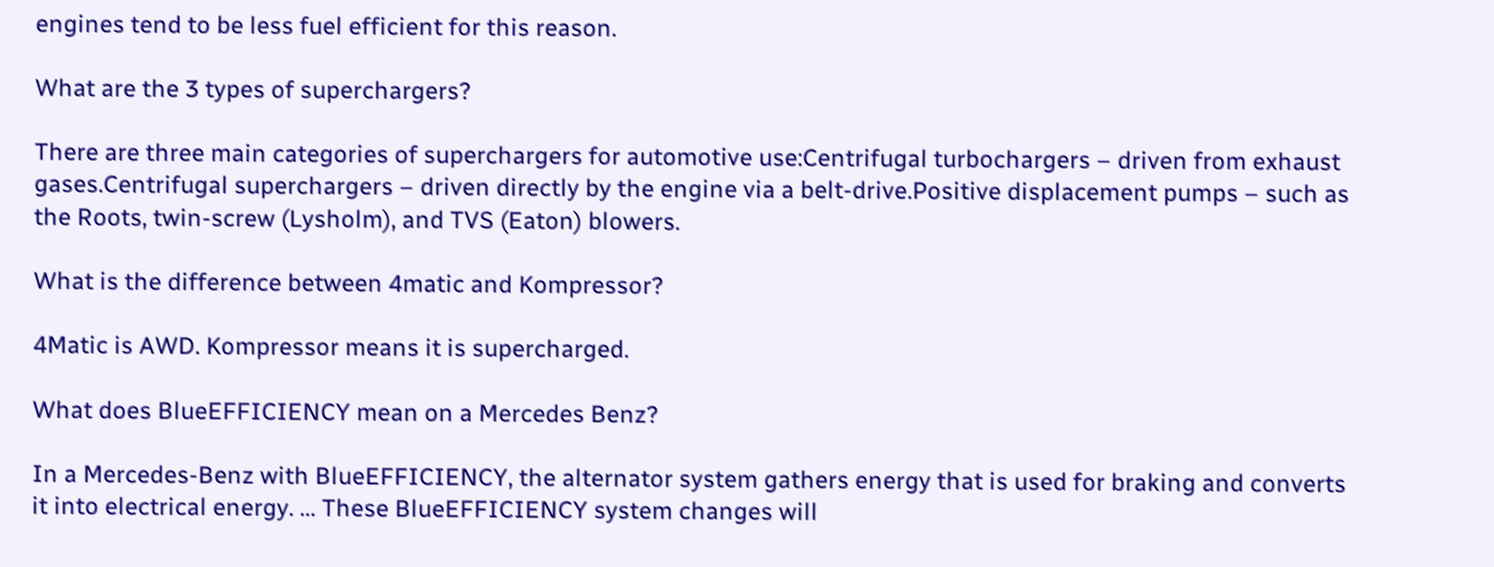engines tend to be less fuel efficient for this reason.

What are the 3 types of superchargers?

There are three main categories of superchargers for automotive use:Centrifugal turbochargers – driven from exhaust gases.Centrifugal superchargers – driven directly by the engine via a belt-drive.Positive displacement pumps – such as the Roots, twin-screw (Lysholm), and TVS (Eaton) blowers.

What is the difference between 4matic and Kompressor?

4Matic is AWD. Kompressor means it is supercharged.

What does BlueEFFICIENCY mean on a Mercedes Benz?

In a Mercedes-Benz with BlueEFFICIENCY, the alternator system gathers energy that is used for braking and converts it into electrical energy. … These BlueEFFICIENCY system changes will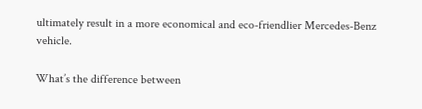ultimately result in a more economical and eco-friendlier Mercedes-Benz vehicle.

What’s the difference between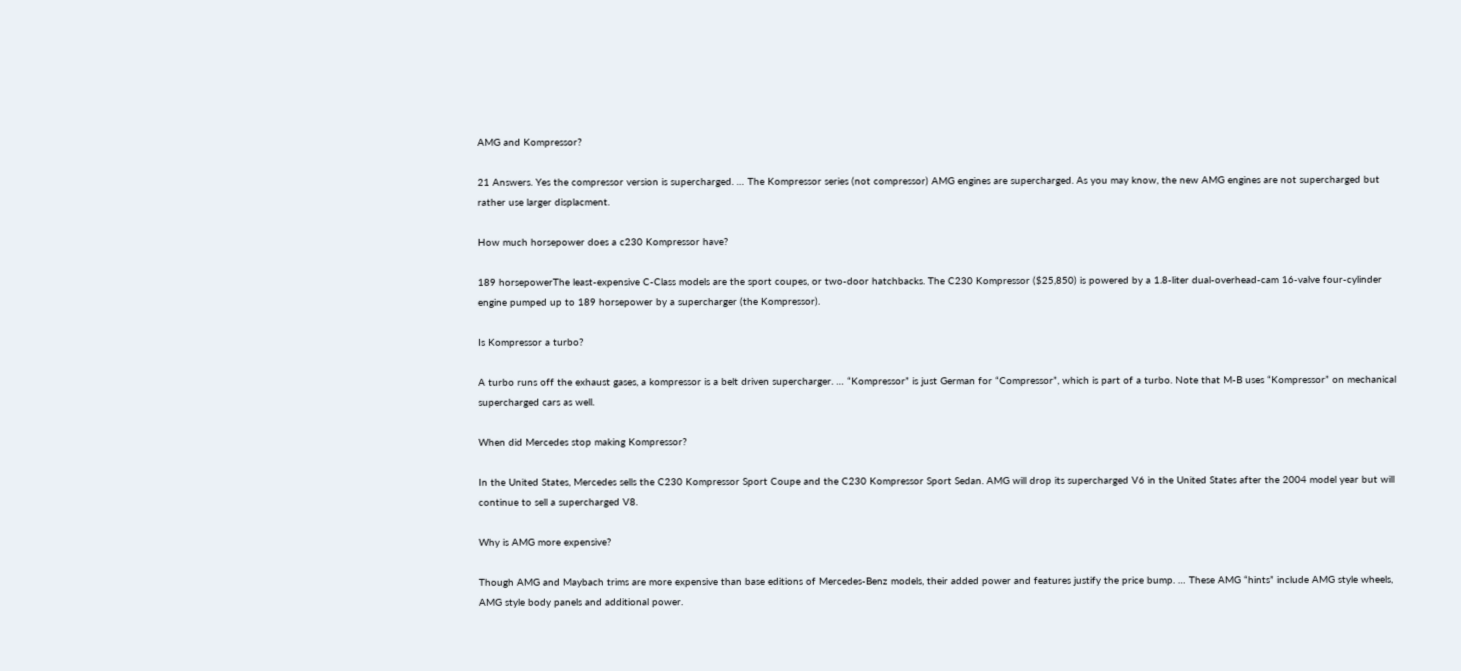AMG and Kompressor?

21 Answers. Yes the compressor version is supercharged. … The Kompressor series (not compressor) AMG engines are supercharged. As you may know, the new AMG engines are not supercharged but rather use larger displacment.

How much horsepower does a c230 Kompressor have?

189 horsepowerThe least-expensive C-Class models are the sport coupes, or two-door hatchbacks. The C230 Kompressor ($25,850) is powered by a 1.8-liter dual-overhead-cam 16-valve four-cylinder engine pumped up to 189 horsepower by a supercharger (the Kompressor).

Is Kompressor a turbo?

A turbo runs off the exhaust gases, a kompressor is a belt driven supercharger. … “Kompressor” is just German for “Compressor”, which is part of a turbo. Note that M-B uses “Kompressor” on mechanical supercharged cars as well.

When did Mercedes stop making Kompressor?

In the United States, Mercedes sells the C230 Kompressor Sport Coupe and the C230 Kompressor Sport Sedan. AMG will drop its supercharged V6 in the United States after the 2004 model year but will continue to sell a supercharged V8.

Why is AMG more expensive?

Though AMG and Maybach trims are more expensive than base editions of Mercedes-Benz models, their added power and features justify the price bump. … These AMG “hints” include AMG style wheels, AMG style body panels and additional power.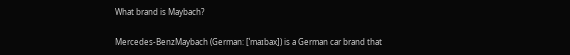What brand is Maybach?

Mercedes-BenzMaybach (German: [ˈmaɪbax]) is a German car brand that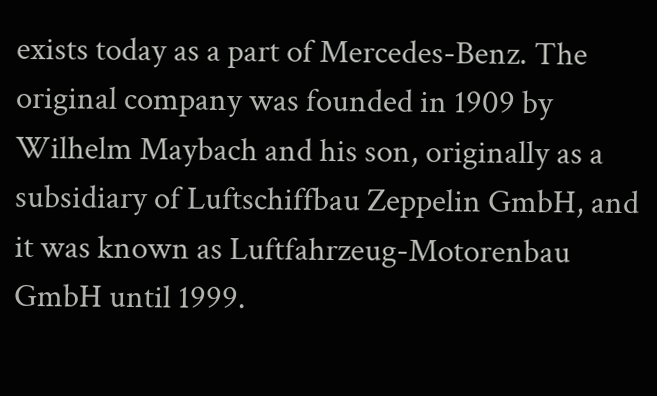exists today as a part of Mercedes-Benz. The original company was founded in 1909 by Wilhelm Maybach and his son, originally as a subsidiary of Luftschiffbau Zeppelin GmbH, and it was known as Luftfahrzeug-Motorenbau GmbH until 1999.